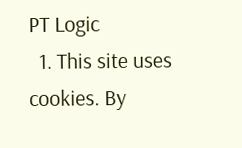PT Logic
  1. This site uses cookies. By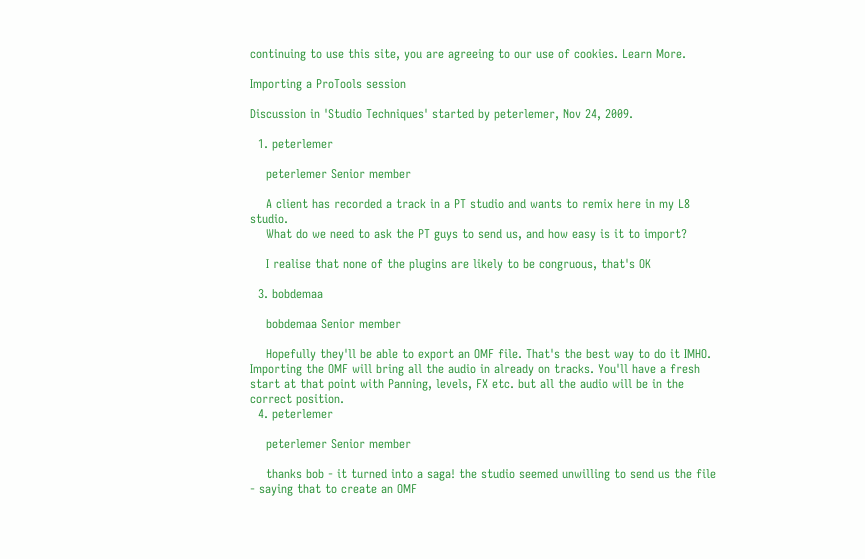continuing to use this site, you are agreeing to our use of cookies. Learn More.

Importing a ProTools session

Discussion in 'Studio Techniques' started by peterlemer, Nov 24, 2009.

  1. peterlemer

    peterlemer Senior member

    A client has recorded a track in a PT studio and wants to remix here in my L8 studio.
    What do we need to ask the PT guys to send us, and how easy is it to import?

    I realise that none of the plugins are likely to be congruous, that's OK

  3. bobdemaa

    bobdemaa Senior member

    Hopefully they'll be able to export an OMF file. That's the best way to do it IMHO. Importing the OMF will bring all the audio in already on tracks. You'll have a fresh start at that point with Panning, levels, FX etc. but all the audio will be in the correct position.
  4. peterlemer

    peterlemer Senior member

    thanks bob - it turned into a saga! the studio seemed unwilling to send us the file - saying that to create an OMF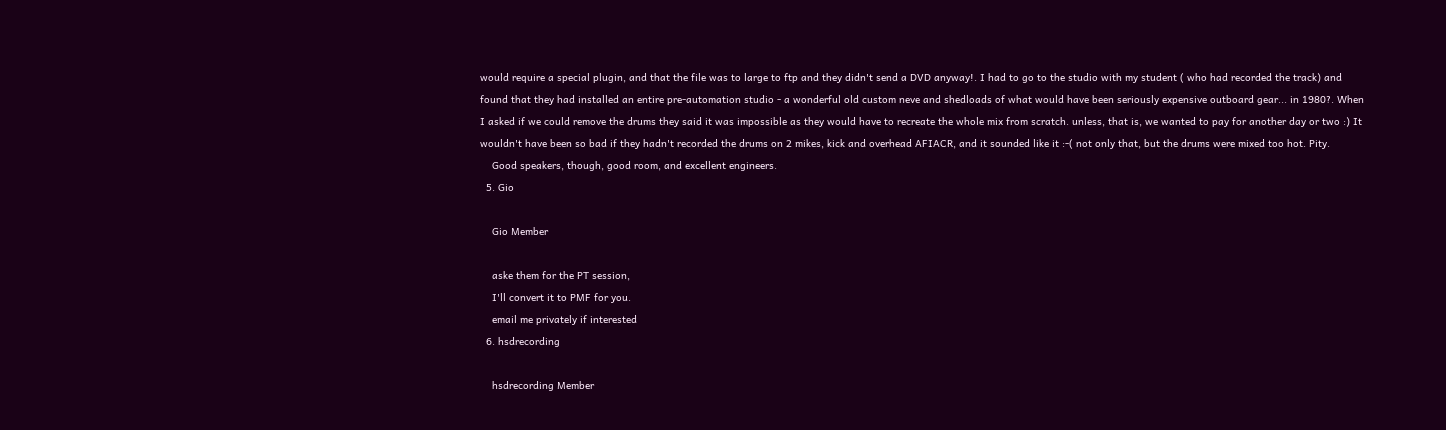would require a special plugin, and that the file was to large to ftp and they didn't send a DVD anyway!. I had to go to the studio with my student ( who had recorded the track) and found that they had installed an entire pre-automation studio - a wonderful old custom neve and shedloads of what would have been seriously expensive outboard gear... in 1980?. When I asked if we could remove the drums they said it was impossible as they would have to recreate the whole mix from scratch. unless, that is, we wanted to pay for another day or two :) It wouldn't have been so bad if they hadn't recorded the drums on 2 mikes, kick and overhead AFIACR, and it sounded like it :-( not only that, but the drums were mixed too hot. Pity.
    Good speakers, though, good room, and excellent engineers.
  5. Gio

    Gio Member

    aske them for the PT session,
    I'll convert it to PMF for you.
    email me privately if interested
  6. hsdrecording

    hsdrecording Member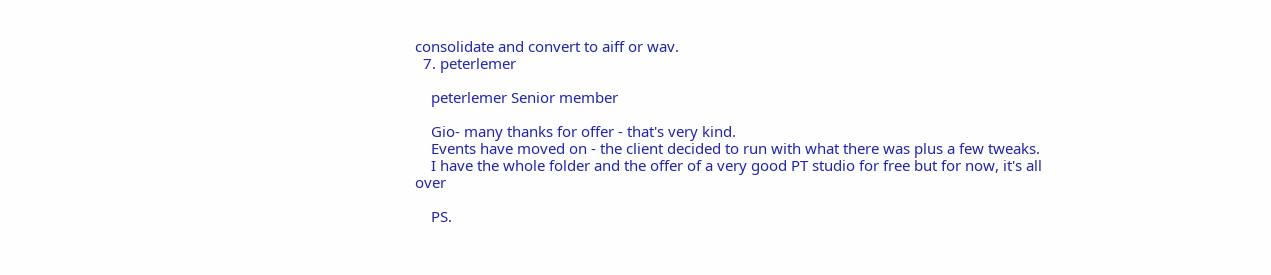consolidate and convert to aiff or wav.
  7. peterlemer

    peterlemer Senior member

    Gio- many thanks for offer - that's very kind.
    Events have moved on - the client decided to run with what there was plus a few tweaks.
    I have the whole folder and the offer of a very good PT studio for free but for now, it's all over

    PS.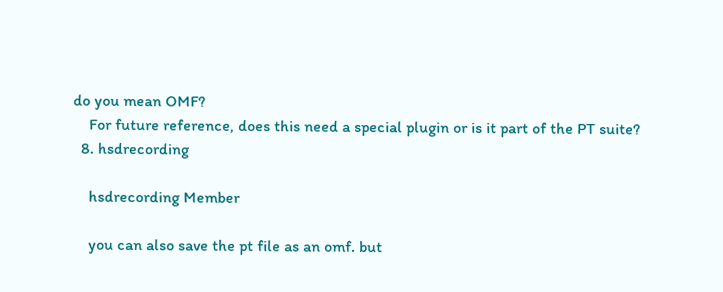do you mean OMF?
    For future reference, does this need a special plugin or is it part of the PT suite?
  8. hsdrecording

    hsdrecording Member

    you can also save the pt file as an omf. but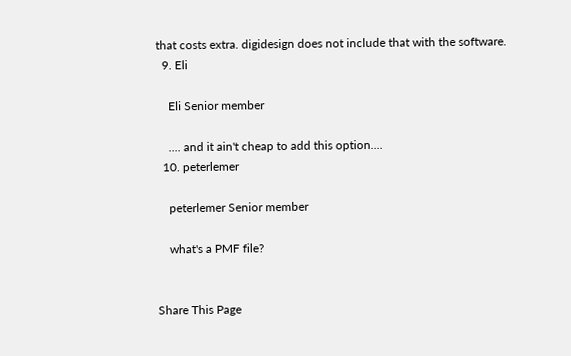that costs extra. digidesign does not include that with the software.
  9. Eli

    Eli Senior member

    .... and it ain't cheap to add this option....
  10. peterlemer

    peterlemer Senior member

    what's a PMF file?


Share This Page